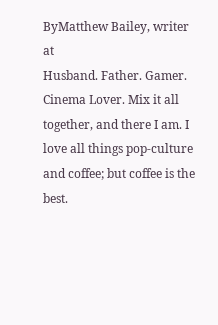ByMatthew Bailey, writer at
Husband. Father. Gamer. Cinema Lover. Mix it all together, and there I am. I love all things pop-culture and coffee; but coffee is the best.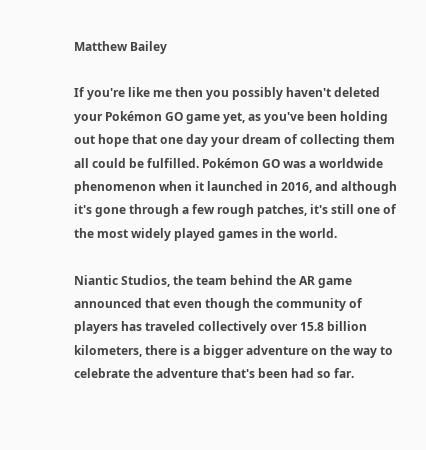Matthew Bailey

If you're like me then you possibly haven't deleted your Pokémon GO game yet, as you've been holding out hope that one day your dream of collecting them all could be fulfilled. Pokémon GO was a worldwide phenomenon when it launched in 2016, and although it's gone through a few rough patches, it's still one of the most widely played games in the world.

Niantic Studios, the team behind the AR game announced that even though the community of players has traveled collectively over 15.8 billion kilometers, there is a bigger adventure on the way to celebrate the adventure that's been had so far.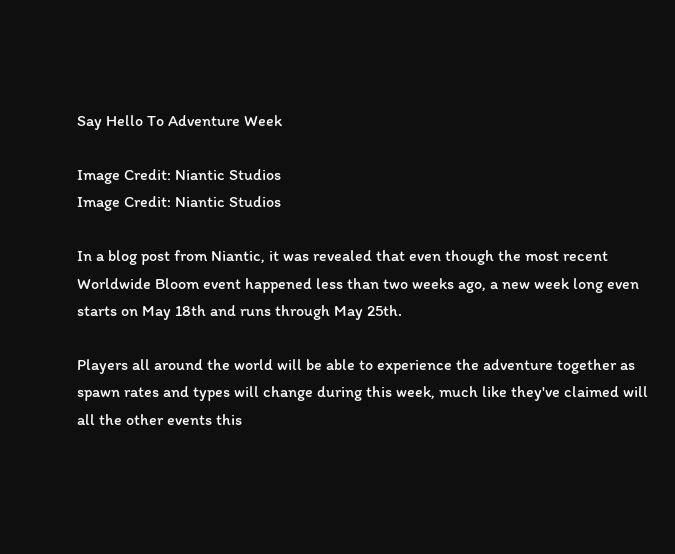Say Hello To Adventure Week

Image Credit: Niantic Studios
Image Credit: Niantic Studios

In a blog post from Niantic, it was revealed that even though the most recent Worldwide Bloom event happened less than two weeks ago, a new week long even starts on May 18th and runs through May 25th.

Players all around the world will be able to experience the adventure together as spawn rates and types will change during this week, much like they've claimed will all the other events this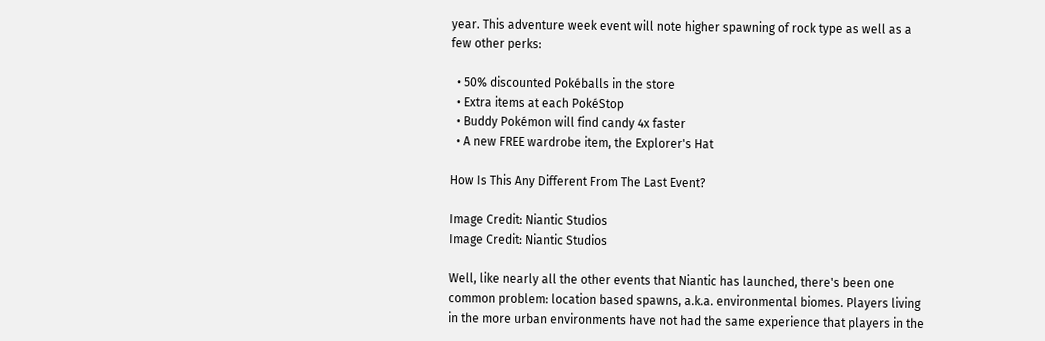year. This adventure week event will note higher spawning of rock type as well as a few other perks:

  • 50% discounted Pokéballs in the store
  • Extra items at each PokéStop
  • Buddy Pokémon will find candy 4x faster
  • A new FREE wardrobe item, the Explorer's Hat

How Is This Any Different From The Last Event?

Image Credit: Niantic Studios
Image Credit: Niantic Studios

Well, like nearly all the other events that Niantic has launched, there's been one common problem: location based spawns, a.k.a. environmental biomes. Players living in the more urban environments have not had the same experience that players in the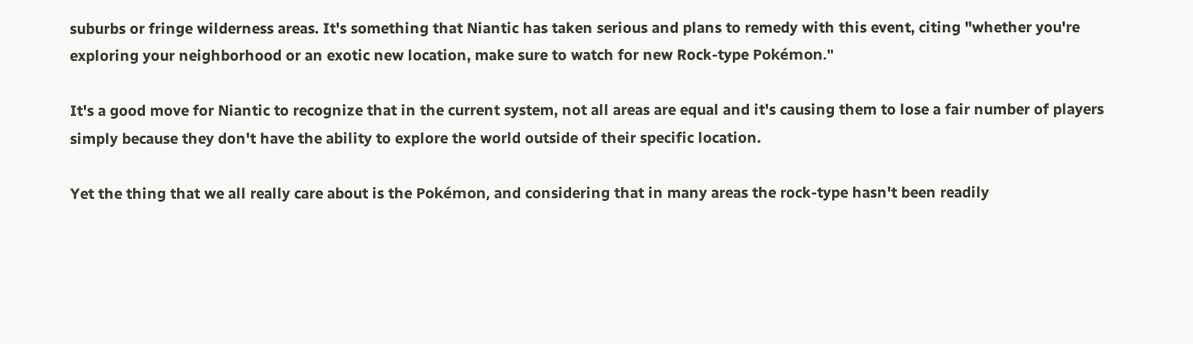suburbs or fringe wilderness areas. It's something that Niantic has taken serious and plans to remedy with this event, citing "whether you're exploring your neighborhood or an exotic new location, make sure to watch for new Rock-type Pokémon."

It's a good move for Niantic to recognize that in the current system, not all areas are equal and it's causing them to lose a fair number of players simply because they don't have the ability to explore the world outside of their specific location.

Yet the thing that we all really care about is the Pokémon, and considering that in many areas the rock-type hasn't been readily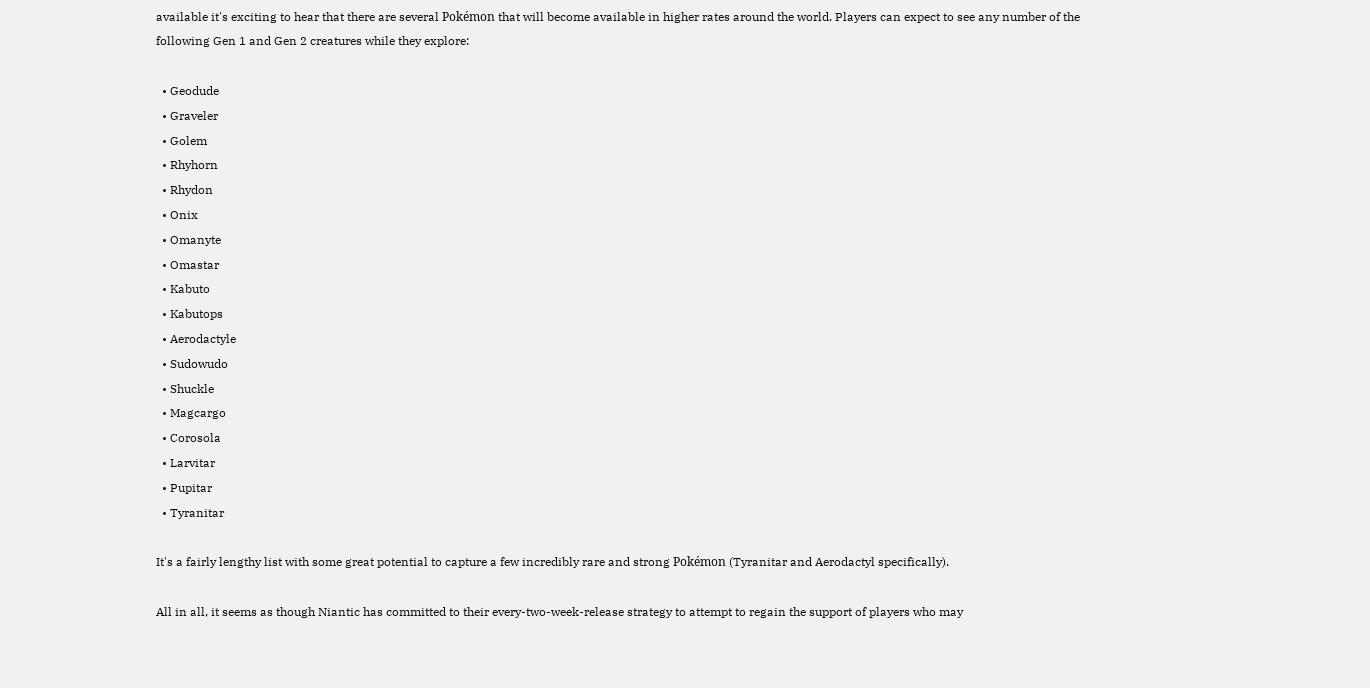available it's exciting to hear that there are several Pokémon that will become available in higher rates around the world. Players can expect to see any number of the following Gen 1 and Gen 2 creatures while they explore:

  • Geodude
  • Graveler
  • Golem
  • Rhyhorn
  • Rhydon
  • Onix
  • Omanyte
  • Omastar
  • Kabuto
  • Kabutops
  • Aerodactyle
  • Sudowudo
  • Shuckle
  • Magcargo
  • Corosola
  • Larvitar
  • Pupitar
  • Tyranitar

It's a fairly lengthy list with some great potential to capture a few incredibly rare and strong Pokémon (Tyranitar and Aerodactyl specifically).

All in all, it seems as though Niantic has committed to their every-two-week-release strategy to attempt to regain the support of players who may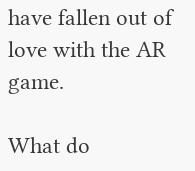have fallen out of love with the AR game.

What do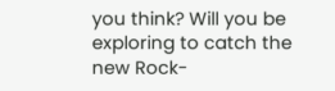you think? Will you be exploring to catch the new Rock-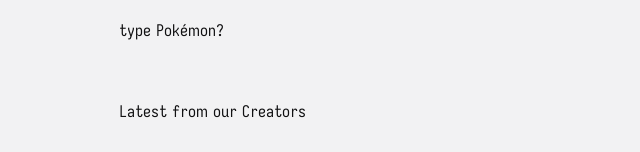type Pokémon?


Latest from our Creators